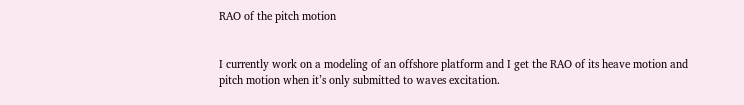RAO of the pitch motion


I currently work on a modeling of an offshore platform and I get the RAO of its heave motion and pitch motion when it’s only submitted to waves excitation.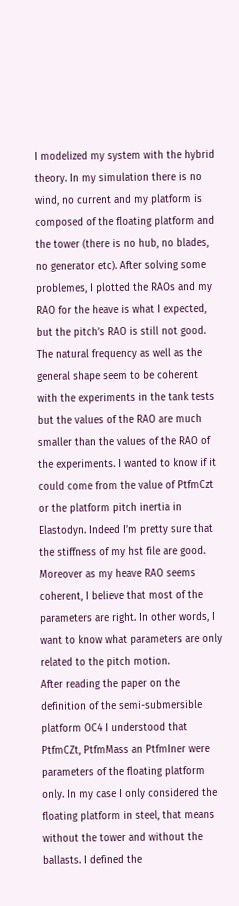I modelized my system with the hybrid theory. In my simulation there is no wind, no current and my platform is composed of the floating platform and the tower (there is no hub, no blades, no generator etc). After solving some problemes, I plotted the RAOs and my RAO for the heave is what I expected, but the pitch’s RAO is still not good. The natural frequency as well as the general shape seem to be coherent with the experiments in the tank tests but the values of the RAO are much smaller than the values of the RAO of the experiments. I wanted to know if it could come from the value of PtfmCzt or the platform pitch inertia in Elastodyn. Indeed I’m pretty sure that the stiffness of my hst file are good. Moreover as my heave RAO seems coherent, I believe that most of the parameters are right. In other words, I want to know what parameters are only related to the pitch motion.
After reading the paper on the definition of the semi-submersible platform OC4 I understood that PtfmCZt, PtfmMass an PtfmIner were parameters of the floating platform only. In my case I only considered the floating platform in steel, that means without the tower and without the ballasts. I defined the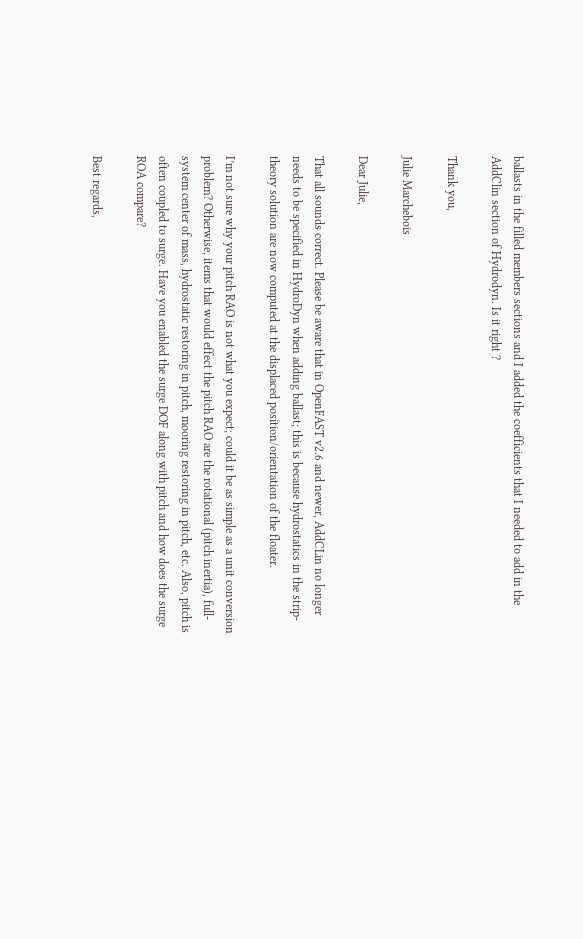ballasts in the filled members sections and I added the coefficients that I needed to add in the AddClin section of Hydrodyn. Is it right ?

Thank you,

Julie Marchebois

Dear Julie,

That all sounds correct. Please be aware that in OpenFAST v2.6 and newer, AddCLin no longer needs to be specified in HydroDyn when adding ballast; this is because hydrostatics in the strip-theory solution are now computed at the displaced position/orientation of the floater.

I’m not sure why your pitch RAO is not what you expect; could it be as simple as a unit conversion problem? Otherwise, items that would effect the pitch RAO are the rotational (pitch inertia), full-system center of mass, hydrostatic restoring in pitch, mooring restoring in pitch, etc. Also, pitch is often coupled to surge. Have you enabled the surge DOF along with pitch and how does the surge ROA compare?

Best regards,